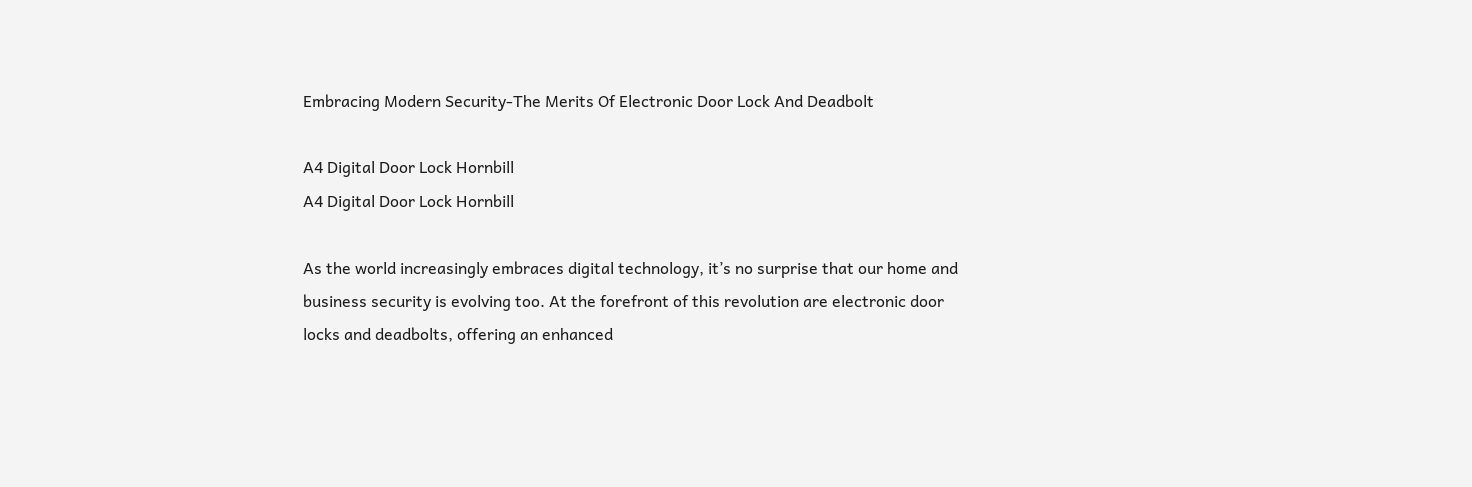Embracing Modern Security-The Merits Of Electronic Door Lock And Deadbolt

A4 Digital Door Lock Hornbill
A4 Digital Door Lock Hornbill

As the world increasingly embraces digital technology, it’s no surprise that our home and business security is evolving too. At the forefront of this revolution are electronic door locks and deadbolts, offering an enhanced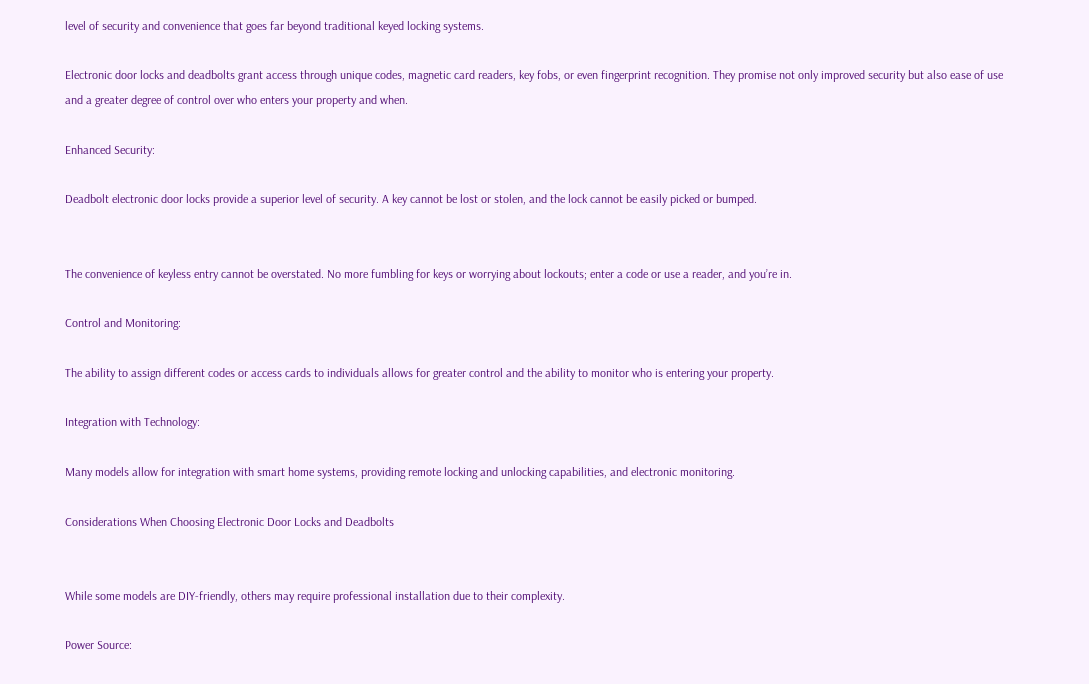level of security and convenience that goes far beyond traditional keyed locking systems.

Electronic door locks and deadbolts grant access through unique codes, magnetic card readers, key fobs, or even fingerprint recognition. They promise not only improved security but also ease of use and a greater degree of control over who enters your property and when.

Enhanced Security:

Deadbolt electronic door locks provide a superior level of security. A key cannot be lost or stolen, and the lock cannot be easily picked or bumped.


The convenience of keyless entry cannot be overstated. No more fumbling for keys or worrying about lockouts; enter a code or use a reader, and you’re in.

Control and Monitoring:

The ability to assign different codes or access cards to individuals allows for greater control and the ability to monitor who is entering your property.

Integration with Technology:

Many models allow for integration with smart home systems, providing remote locking and unlocking capabilities, and electronic monitoring.

Considerations When Choosing Electronic Door Locks and Deadbolts


While some models are DIY-friendly, others may require professional installation due to their complexity.

Power Source: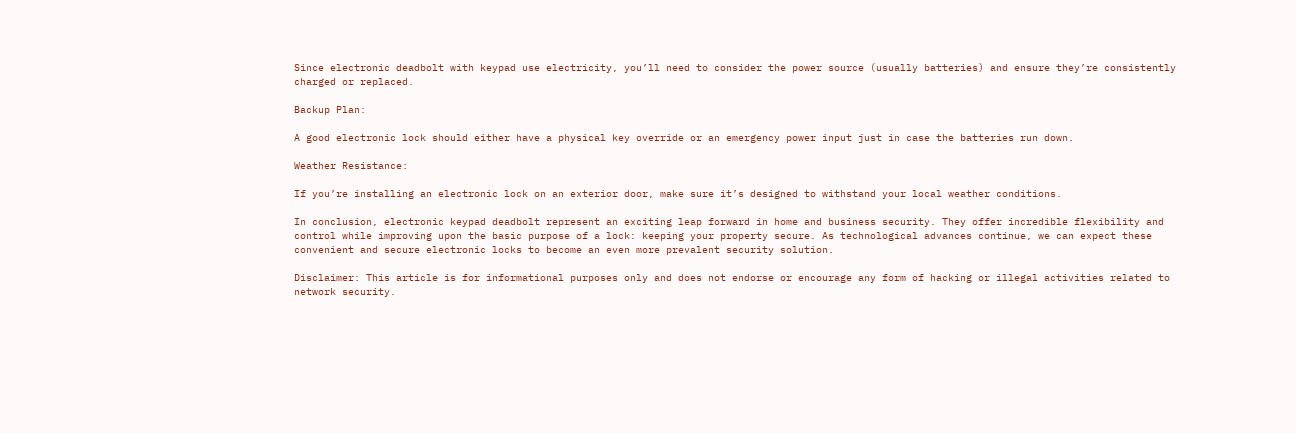Since electronic deadbolt with keypad use electricity, you’ll need to consider the power source (usually batteries) and ensure they’re consistently charged or replaced.

Backup Plan:

A good electronic lock should either have a physical key override or an emergency power input just in case the batteries run down.

Weather Resistance:

If you’re installing an electronic lock on an exterior door, make sure it’s designed to withstand your local weather conditions.

In conclusion, electronic keypad deadbolt represent an exciting leap forward in home and business security. They offer incredible flexibility and control while improving upon the basic purpose of a lock: keeping your property secure. As technological advances continue, we can expect these convenient and secure electronic locks to become an even more prevalent security solution.

Disclaimer: This article is for informational purposes only and does not endorse or encourage any form of hacking or illegal activities related to network security.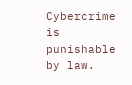Cybercrime is punishable by law.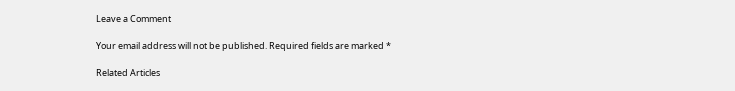Leave a Comment

Your email address will not be published. Required fields are marked *

Related Articles